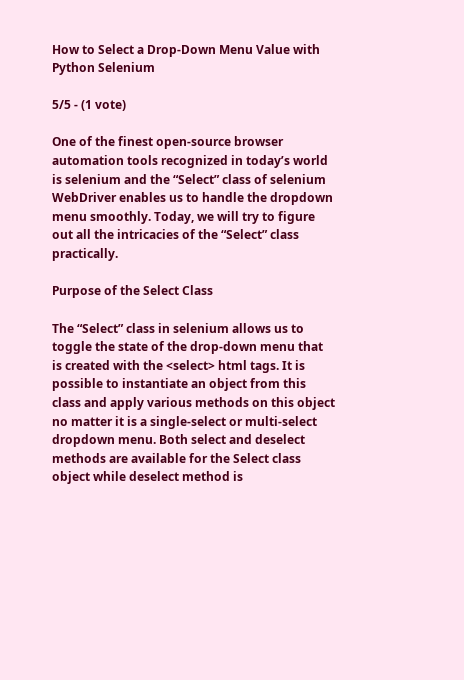How to Select a Drop-Down Menu Value with Python Selenium

5/5 - (1 vote)

One of the finest open-source browser automation tools recognized in today’s world is selenium and the “Select” class of selenium WebDriver enables us to handle the dropdown menu smoothly. Today, we will try to figure out all the intricacies of the “Select” class practically.

Purpose of the Select Class

The “Select” class in selenium allows us to toggle the state of the drop-down menu that is created with the <select> html tags. It is possible to instantiate an object from this class and apply various methods on this object no matter it is a single-select or multi-select dropdown menu. Both select and deselect methods are available for the Select class object while deselect method is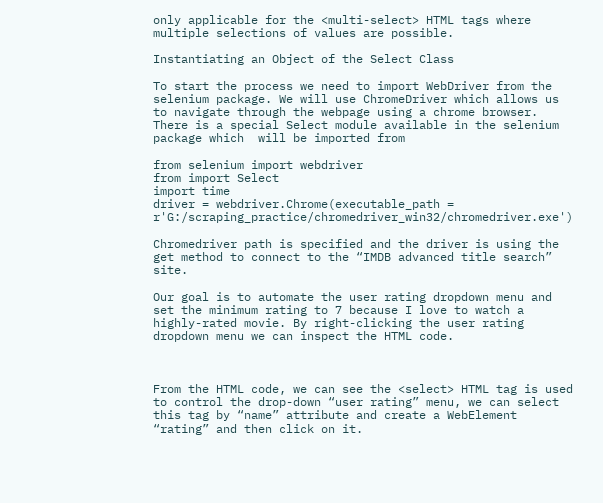only applicable for the <multi-select> HTML tags where multiple selections of values are possible.

Instantiating an Object of the Select Class

To start the process we need to import WebDriver from the selenium package. We will use ChromeDriver which allows us to navigate through the webpage using a chrome browser. There is a special Select module available in the selenium package which  will be imported from

from selenium import webdriver
from import Select
import time
driver = webdriver.Chrome(executable_path = r'G:/scraping_practice/chromedriver_win32/chromedriver.exe')

Chromedriver path is specified and the driver is using the get method to connect to the “IMDB advanced title search” site.

Our goal is to automate the user rating dropdown menu and set the minimum rating to 7 because I love to watch a highly-rated movie. By right-clicking the user rating dropdown menu we can inspect the HTML code.



From the HTML code, we can see the <select> HTML tag is used to control the drop-down “user rating” menu, we can select this tag by “name” attribute and create a WebElement “rating” and then click on it.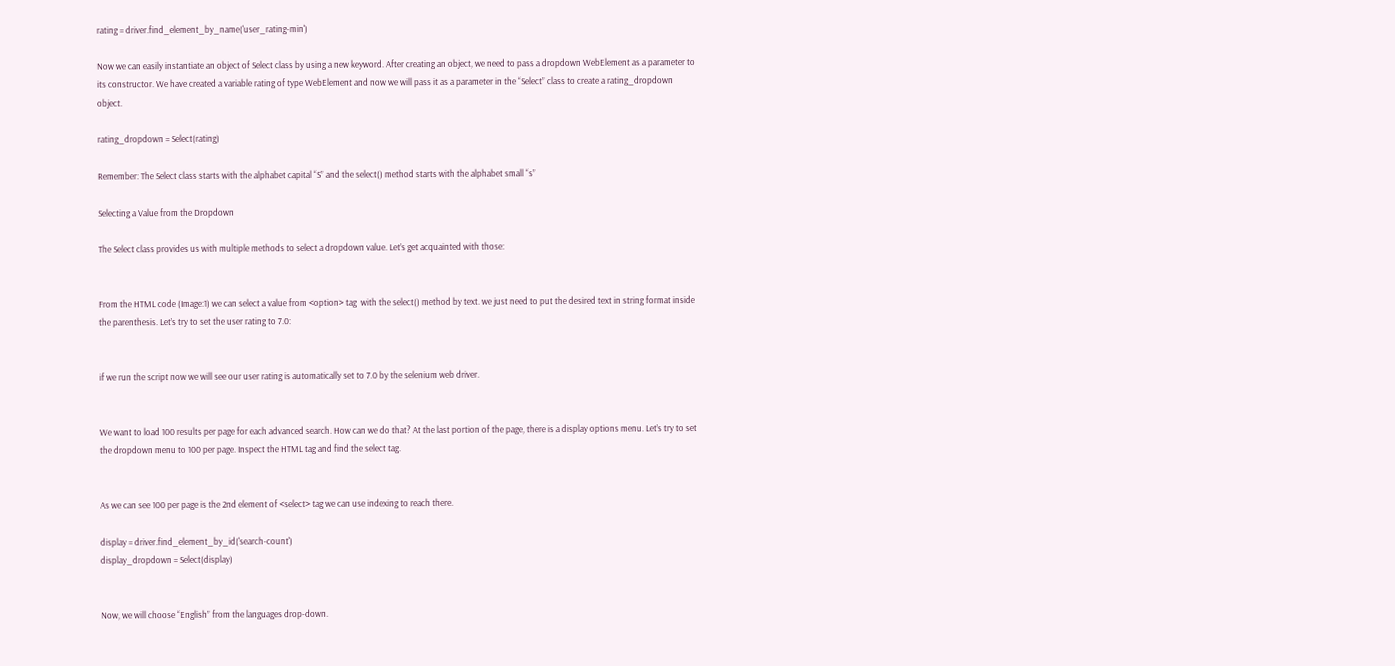rating = driver.find_element_by_name('user_rating-min')

Now we can easily instantiate an object of Select class by using a new keyword. After creating an object, we need to pass a dropdown WebElement as a parameter to its constructor. We have created a variable rating of type WebElement and now we will pass it as a parameter in the “Select” class to create a rating_dropdown object.

rating_dropdown = Select(rating)

Remember: The Select class starts with the alphabet capital “S” and the select() method starts with the alphabet small “s”

Selecting a Value from the Dropdown

The Select class provides us with multiple methods to select a dropdown value. Let’s get acquainted with those:


From the HTML code (Image:1) we can select a value from <option> tag  with the select() method by text. we just need to put the desired text in string format inside the parenthesis. Let’s try to set the user rating to 7.0:


if we run the script now we will see our user rating is automatically set to 7.0 by the selenium web driver.


We want to load 100 results per page for each advanced search. How can we do that? At the last portion of the page, there is a display options menu. Let’s try to set the dropdown menu to 100 per page. Inspect the HTML tag and find the select tag.


As we can see 100 per page is the 2nd element of <select> tag we can use indexing to reach there.

display = driver.find_element_by_id('search-count')
display_dropdown = Select(display)


Now, we will choose “English” from the languages drop-down.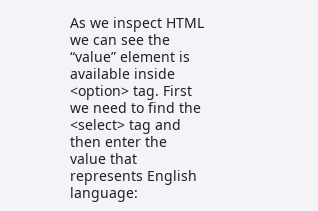As we inspect HTML we can see the “value” element is available inside <option> tag. First we need to find the <select> tag and then enter the value that represents English language: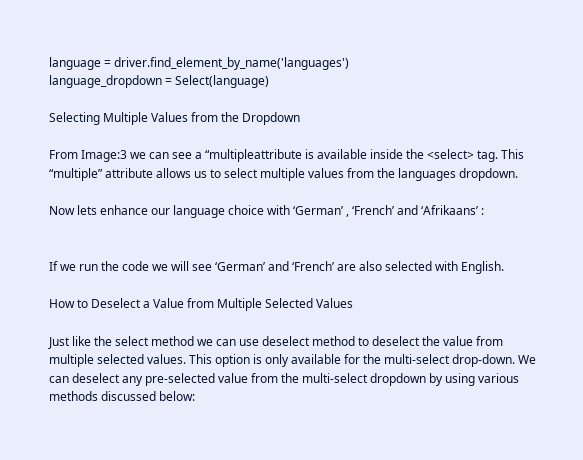language = driver.find_element_by_name('languages')
language_dropdown = Select(language)

Selecting Multiple Values from the Dropdown

From Image:3 we can see a “multipleattribute is available inside the <select> tag. This “multiple” attribute allows us to select multiple values from the languages dropdown.

Now lets enhance our language choice with ‘German’ , ‘French’ and ‘Afrikaans’ :


If we run the code we will see ‘German’ and ‘French’ are also selected with English.

How to Deselect a Value from Multiple Selected Values

Just like the select method we can use deselect method to deselect the value from multiple selected values. This option is only available for the multi-select drop-down. We can deselect any pre-selected value from the multi-select dropdown by using various methods discussed below: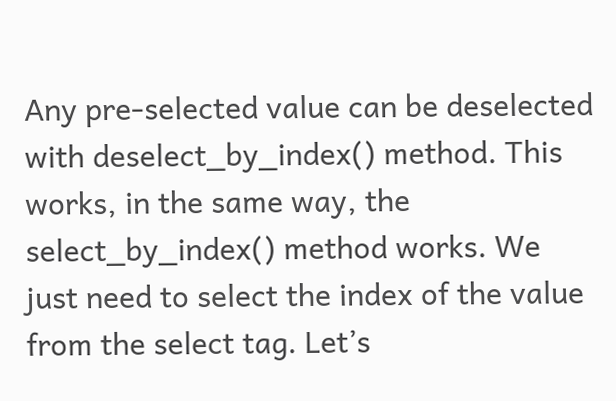Any pre-selected value can be deselected with deselect_by_index() method. This works, in the same way, the select_by_index() method works. We just need to select the index of the value from the select tag. Let’s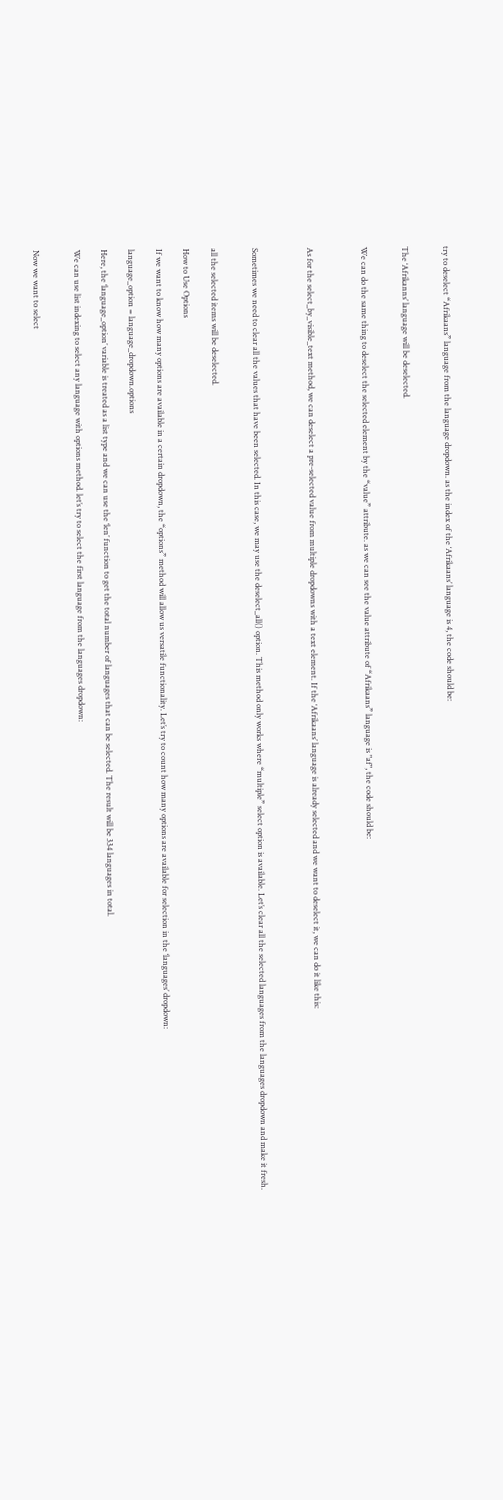try to deselect “Afrikaans” language from the language dropdown. as the index of the ‘Afrikaans’ language is 4, the code should be:


The ‘Afrikanns’ language will be deselected.


We can do the same thing to deselect the selected element by the “value” attribute. as we can see the value attribute of “Afrikaans” language is "af", the code should be:



As for the select_by_visible_text method, we can deselect a pre-selected value from multiple dropdowns with a text element. If the ‘Afrikaans’ language is already selected and we want to deselect it, we can do it like this:



Sometimes we need to clear all the values that have been selected. In this case, we may use the deselect_all() option. This method only works where “multiple” select option is available. Let’s clear all the selected languages from the languages dropdown and make it fresh.


all the selected items will be deselected.

How to Use Options

If we want to know how many options are available in a certain dropdown, the “options” method will allow us versatile functionality. Let’s try to count how many options are available for selection in the ‘languages’ dropdown:

language_option = language_dropdown.options

Here, the ‘language_option’ variable is treated as a list type and we can use the ‘len’ function to get the total number of languages that can be selected. The result will be 334 languages in total.

We can use list indexing to select any language with options method. let’s try to select the first language from the languages dropdown:


Now we want to select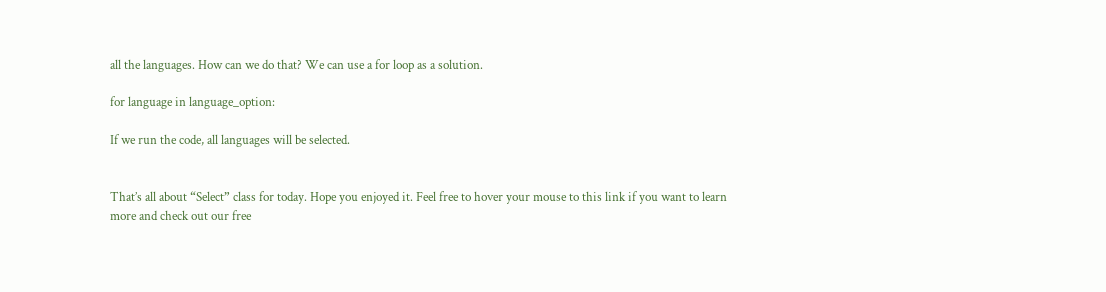all the languages. How can we do that? We can use a for loop as a solution.

for language in language_option:

If we run the code, all languages will be selected.


That’s all about “Select” class for today. Hope you enjoyed it. Feel free to hover your mouse to this link if you want to learn more and check out our free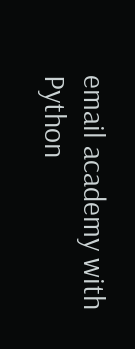email academy with Python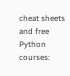cheat sheets and free Python courses: